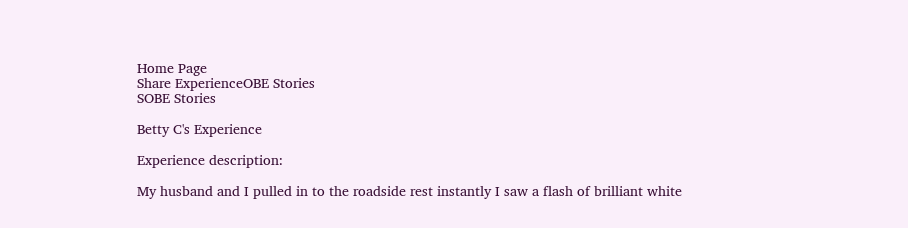Home Page
Share ExperienceOBE Stories
SOBE Stories

Betty C's Experience

Experience description:

My husband and I pulled in to the roadside rest instantly I saw a flash of brilliant white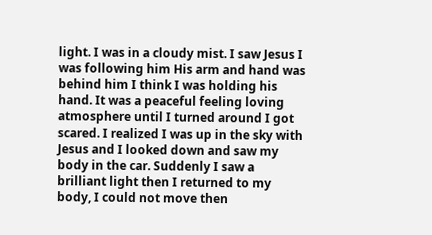light. I was in a cloudy mist. I saw Jesus I was following him His arm and hand was behind him I think I was holding his hand. It was a peaceful feeling loving atmosphere until I turned around I got scared. I realized I was up in the sky with Jesus and I looked down and saw my body in the car. Suddenly I saw a brilliant light then I returned to my body, I could not move then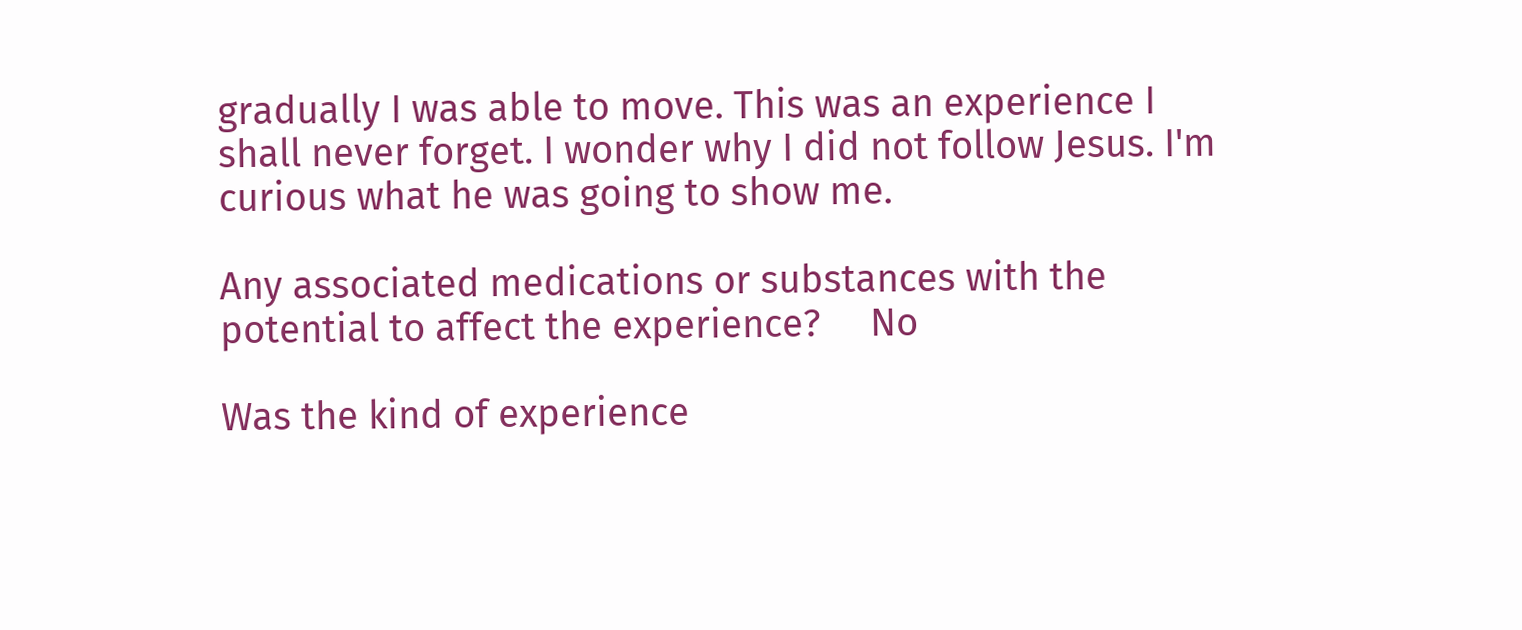gradually I was able to move. This was an experience I shall never forget. I wonder why I did not follow Jesus. I'm curious what he was going to show me.

Any associated medications or substances with the potential to affect the experience?     No

Was the kind of experience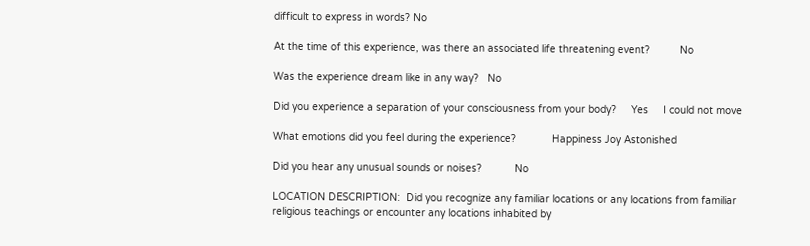difficult to express in words? No

At the time of this experience, was there an associated life threatening event?          No

Was the experience dream like in any way?   No

Did you experience a separation of your consciousness from your body?     Yes     I could not move

What emotions did you feel during the experience?            Happiness Joy Astonished

Did you hear any unusual sounds or noises?           No

LOCATION DESCRIPTION:  Did you recognize any familiar locations or any locations from familiar religious teachings or encounter any locations inhabited by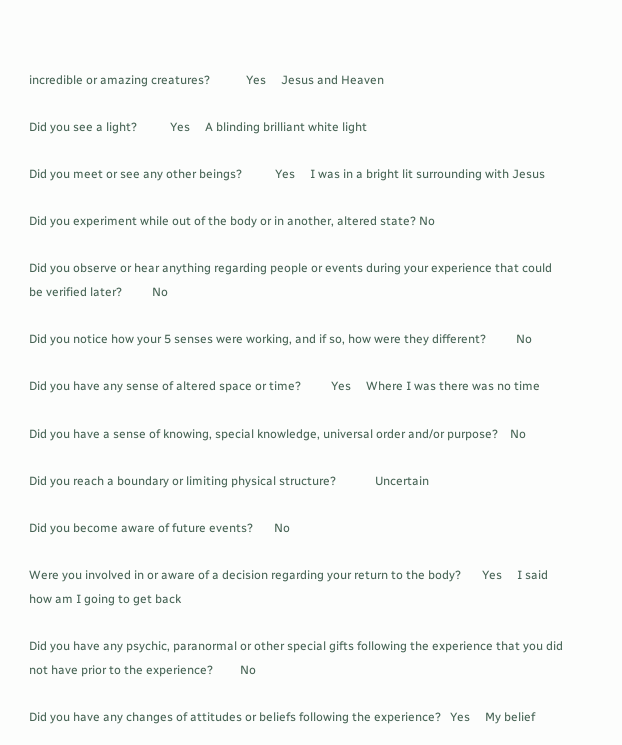incredible or amazing creatures?            Yes     Jesus and Heaven

Did you see a light?           Yes     A blinding brilliant white light

Did you meet or see any other beings?           Yes     I was in a bright lit surrounding with Jesus

Did you experiment while out of the body or in another, altered state? No

Did you observe or hear anything regarding people or events during your experience that could be verified later?          No

Did you notice how your 5 senses were working, and if so, how were they different?          No

Did you have any sense of altered space or time?          Yes     Where I was there was no time

Did you have a sense of knowing, special knowledge, universal order and/or purpose?    No

Did you reach a boundary or limiting physical structure?             Uncertain

Did you become aware of future events?       No

Were you involved in or aware of a decision regarding your return to the body?       Yes     I said how am I going to get back

Did you have any psychic, paranormal or other special gifts following the experience that you did not have prior to the experience?         No

Did you have any changes of attitudes or beliefs following the experience?   Yes     My belief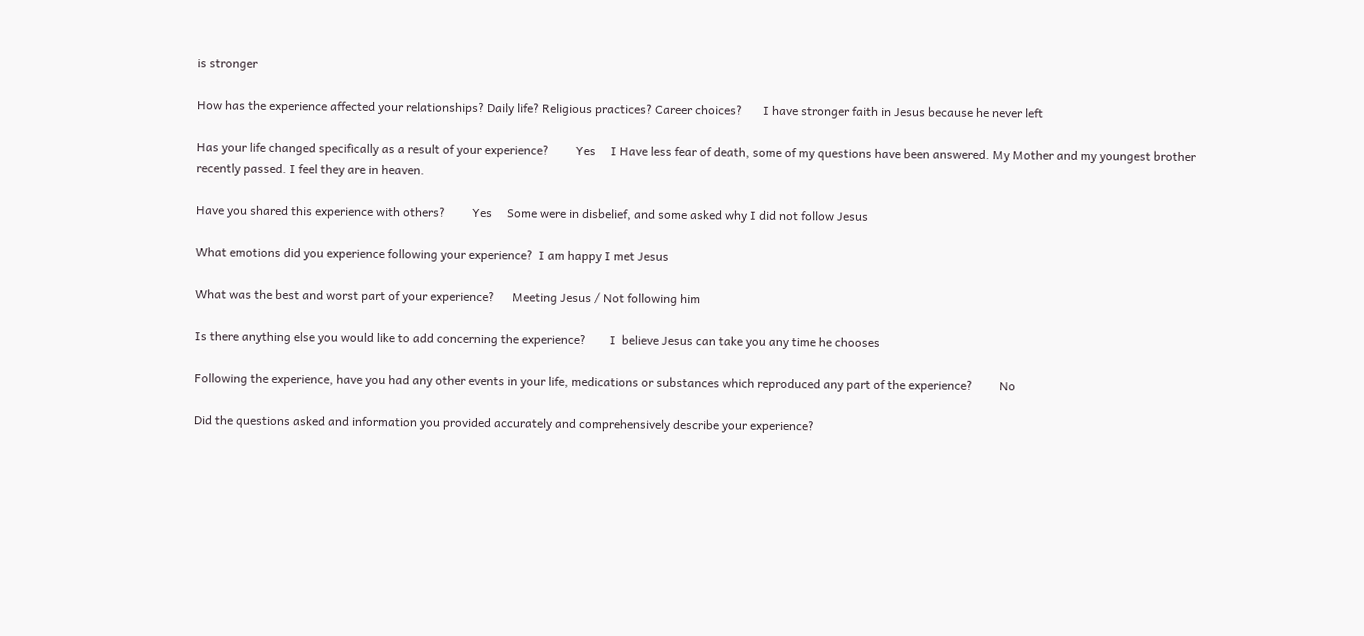is stronger

How has the experience affected your relationships? Daily life? Religious practices? Career choices?       I have stronger faith in Jesus because he never left

Has your life changed specifically as a result of your experience?         Yes     I Have less fear of death, some of my questions have been answered. My Mother and my youngest brother recently passed. I feel they are in heaven.

Have you shared this experience with others?         Yes     Some were in disbelief, and some asked why I did not follow Jesus

What emotions did you experience following your experience?  I am happy I met Jesus

What was the best and worst part of your experience?      Meeting Jesus / Not following him

Is there anything else you would like to add concerning the experience?        I  believe Jesus can take you any time he chooses

Following the experience, have you had any other events in your life, medications or substances which reproduced any part of the experience?         No

Did the questions asked and information you provided accurately and comprehensively describe your experience?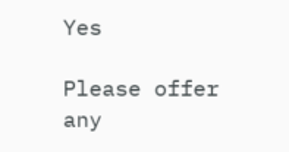Yes

Please offer any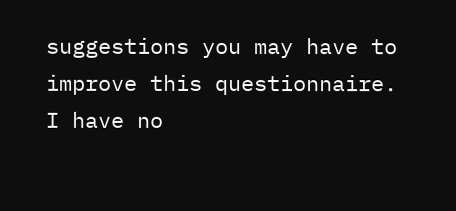suggestions you may have to improve this questionnaire.    I have no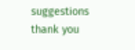suggestions thank you